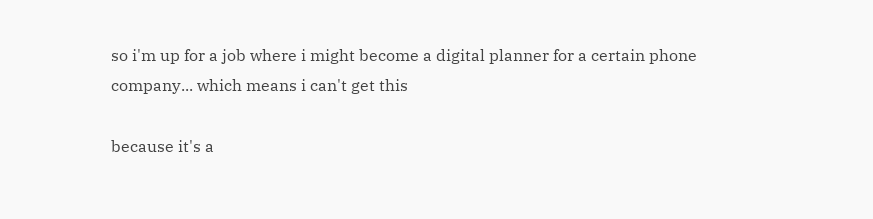so i'm up for a job where i might become a digital planner for a certain phone company... which means i can't get this

because it's a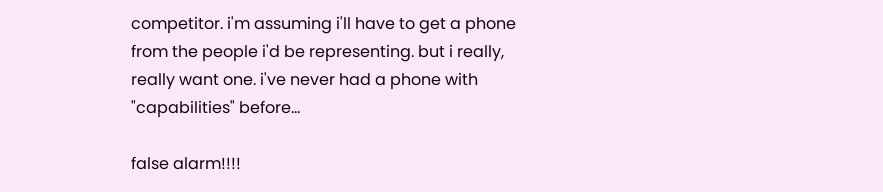competitor. i'm assuming i'll have to get a phone from the people i'd be representing. but i really, really want one. i've never had a phone with "capabilities" before...

false alarm!!!!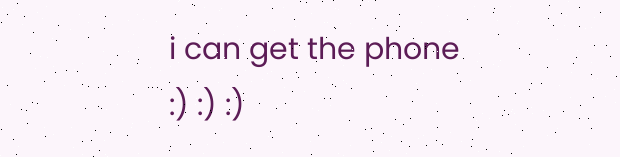i can get the phone :) :) :)